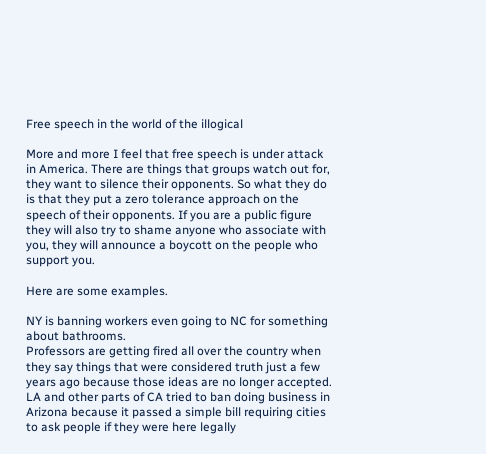Free speech in the world of the illogical

More and more I feel that free speech is under attack in America. There are things that groups watch out for, they want to silence their opponents. So what they do is that they put a zero tolerance approach on the speech of their opponents. If you are a public figure they will also try to shame anyone who associate with you, they will announce a boycott on the people who support you.

Here are some examples.

NY is banning workers even going to NC for something about bathrooms.
Professors are getting fired all over the country when they say things that were considered truth just a few years ago because those ideas are no longer accepted.
LA and other parts of CA tried to ban doing business in Arizona because it passed a simple bill requiring cities to ask people if they were here legally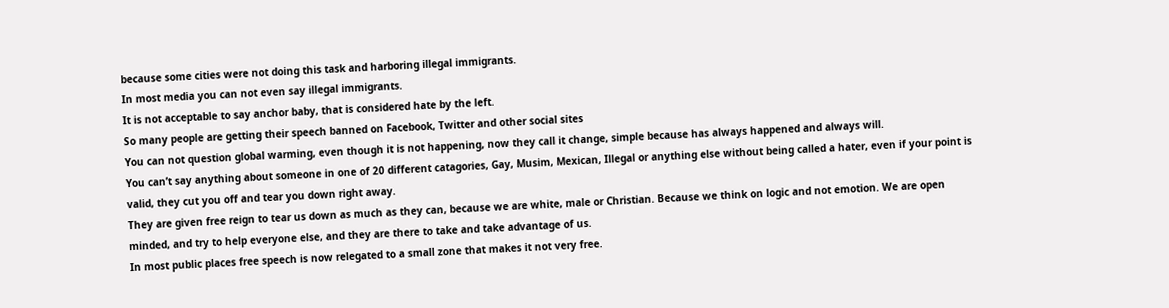because some cities were not doing this task and harboring illegal immigrants.
In most media you can not even say illegal immigrants.
It is not acceptable to say anchor baby, that is considered hate by the left.
So many people are getting their speech banned on Facebook, Twitter and other social sites
You can not question global warming, even though it is not happening, now they call it change, simple because has always happened and always will.
You can’t say anything about someone in one of 20 different catagories, Gay, Musim, Mexican, Illegal or anything else without being called a hater, even if your point is valid, they cut you off and tear you down right away.
They are given free reign to tear us down as much as they can, because we are white, male or Christian. Because we think on logic and not emotion. We are open minded, and try to help everyone else, and they are there to take and take advantage of us.
In most public places free speech is now relegated to a small zone that makes it not very free.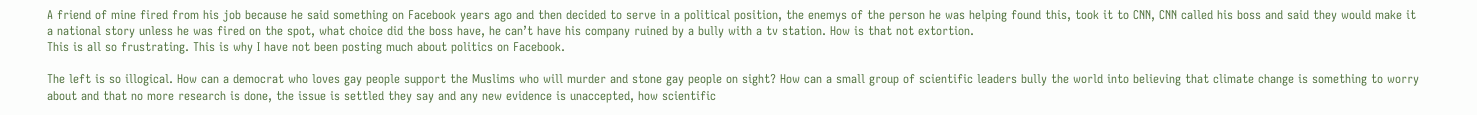A friend of mine fired from his job because he said something on Facebook years ago and then decided to serve in a political position, the enemys of the person he was helping found this, took it to CNN, CNN called his boss and said they would make it a national story unless he was fired on the spot, what choice did the boss have, he can’t have his company ruined by a bully with a tv station. How is that not extortion.
This is all so frustrating. This is why I have not been posting much about politics on Facebook.

The left is so illogical. How can a democrat who loves gay people support the Muslims who will murder and stone gay people on sight? How can a small group of scientific leaders bully the world into believing that climate change is something to worry about and that no more research is done, the issue is settled they say and any new evidence is unaccepted, how scientific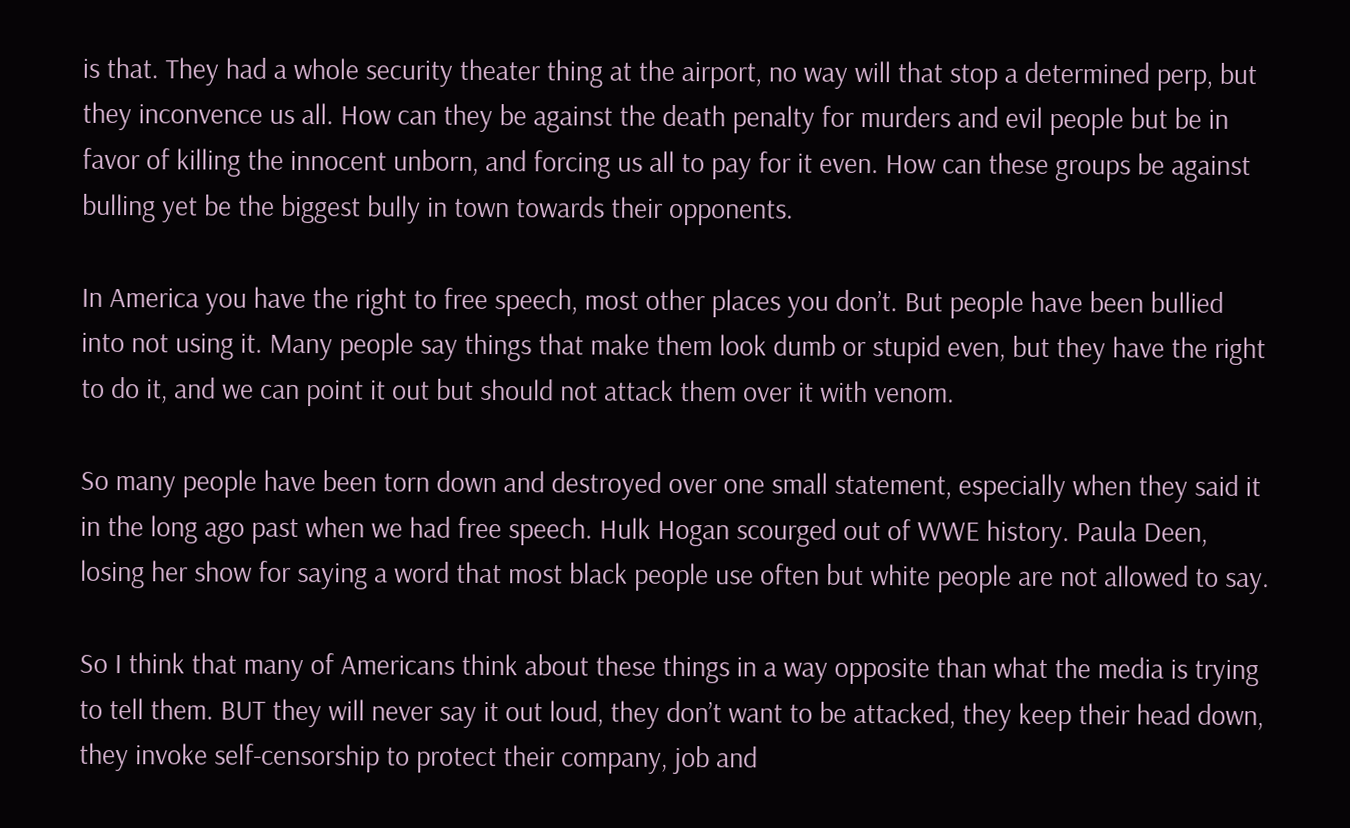is that. They had a whole security theater thing at the airport, no way will that stop a determined perp, but they inconvence us all. How can they be against the death penalty for murders and evil people but be in favor of killing the innocent unborn, and forcing us all to pay for it even. How can these groups be against bulling yet be the biggest bully in town towards their opponents.

In America you have the right to free speech, most other places you don’t. But people have been bullied into not using it. Many people say things that make them look dumb or stupid even, but they have the right to do it, and we can point it out but should not attack them over it with venom.

So many people have been torn down and destroyed over one small statement, especially when they said it in the long ago past when we had free speech. Hulk Hogan scourged out of WWE history. Paula Deen, losing her show for saying a word that most black people use often but white people are not allowed to say.

So I think that many of Americans think about these things in a way opposite than what the media is trying to tell them. BUT they will never say it out loud, they don’t want to be attacked, they keep their head down, they invoke self-censorship to protect their company, job and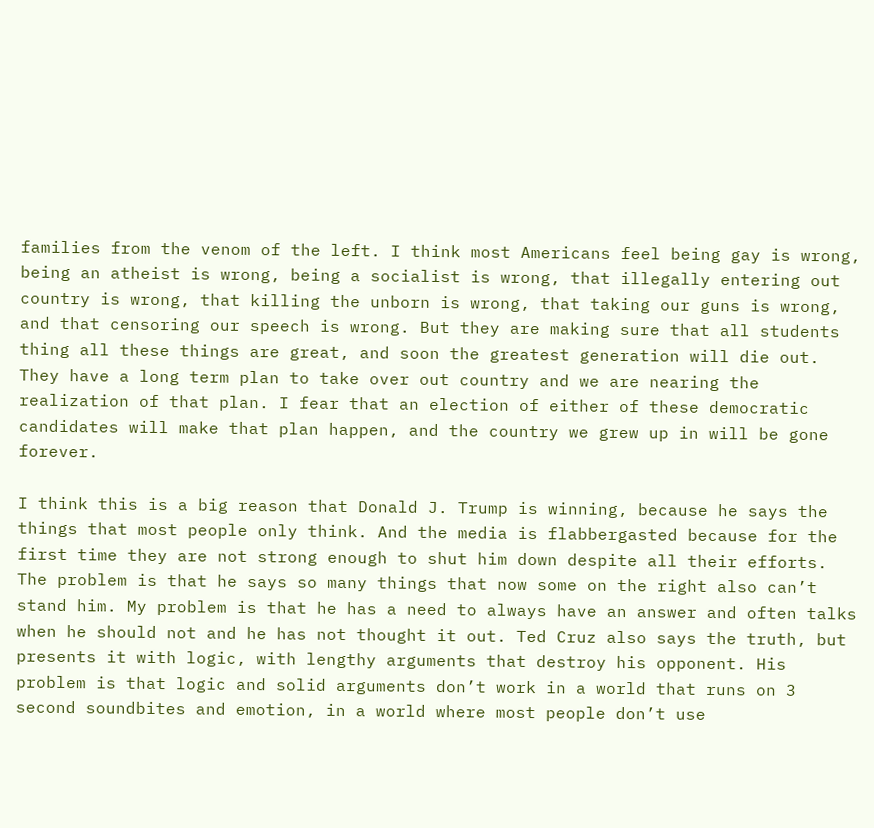families from the venom of the left. I think most Americans feel being gay is wrong, being an atheist is wrong, being a socialist is wrong, that illegally entering out country is wrong, that killing the unborn is wrong, that taking our guns is wrong, and that censoring our speech is wrong. But they are making sure that all students thing all these things are great, and soon the greatest generation will die out. They have a long term plan to take over out country and we are nearing the realization of that plan. I fear that an election of either of these democratic candidates will make that plan happen, and the country we grew up in will be gone forever.

I think this is a big reason that Donald J. Trump is winning, because he says the things that most people only think. And the media is flabbergasted because for the first time they are not strong enough to shut him down despite all their efforts. The problem is that he says so many things that now some on the right also can’t stand him. My problem is that he has a need to always have an answer and often talks when he should not and he has not thought it out. Ted Cruz also says the truth, but presents it with logic, with lengthy arguments that destroy his opponent. His problem is that logic and solid arguments don’t work in a world that runs on 3 second soundbites and emotion, in a world where most people don’t use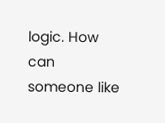logic. How can someone like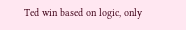Ted win based on logic, only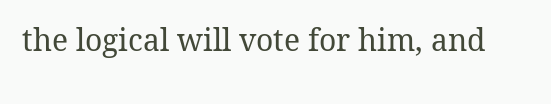the logical will vote for him, and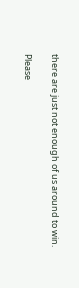there are just not enough of us around to win.

Please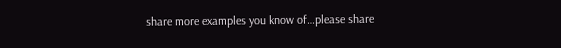share more examples you know of…please share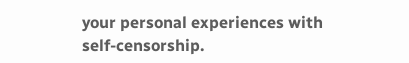your personal experiences with self-censorship.